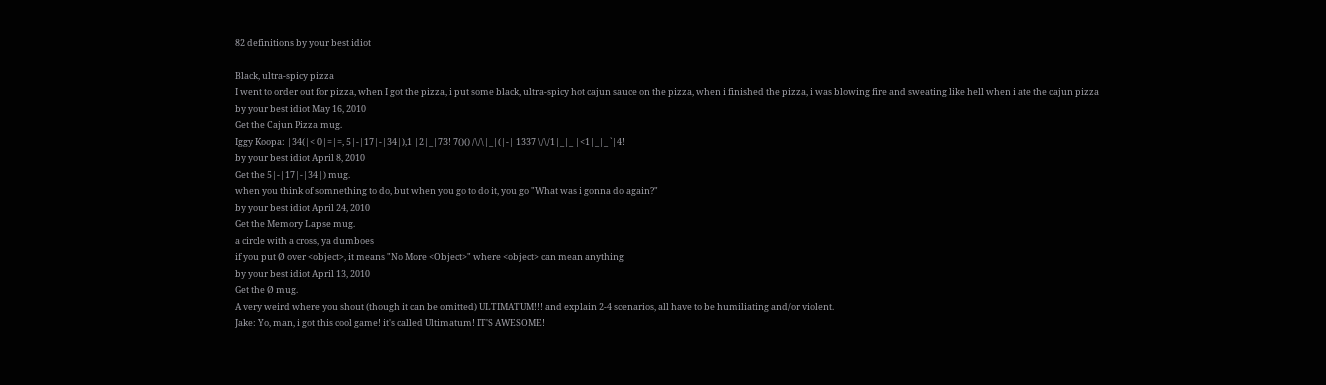82 definitions by your best idiot

Black, ultra-spicy pizza
I went to order out for pizza, when I got the pizza, i put some black, ultra-spicy hot cajun sauce on the pizza, when i finished the pizza, i was blowing fire and sweating like hell when i ate the cajun pizza
by your best idiot May 16, 2010
Get the Cajun Pizza mug.
Iggy Koopa: |34(|< 0|=|=, 5|-|17|-|34|),1 |2|_|73! 7()() /\/\|_|(|-| 1337 \/\/1|_|_ |<1|_|_ `|4!
by your best idiot April 8, 2010
Get the 5|-|17|-|34|) mug.
when you think of somnething to do, but when you go to do it, you go "What was i gonna do again?"
by your best idiot April 24, 2010
Get the Memory Lapse mug.
a circle with a cross, ya dumboes
if you put Ø over <object>, it means "No More <Object>" where <object> can mean anything
by your best idiot April 13, 2010
Get the Ø mug.
A very weird where you shout (though it can be omitted) ULTIMATUM!!! and explain 2-4 scenarios, all have to be humiliating and/or violent.
Jake: Yo, man, i got this cool game! it's called Ultimatum! IT'S AWESOME!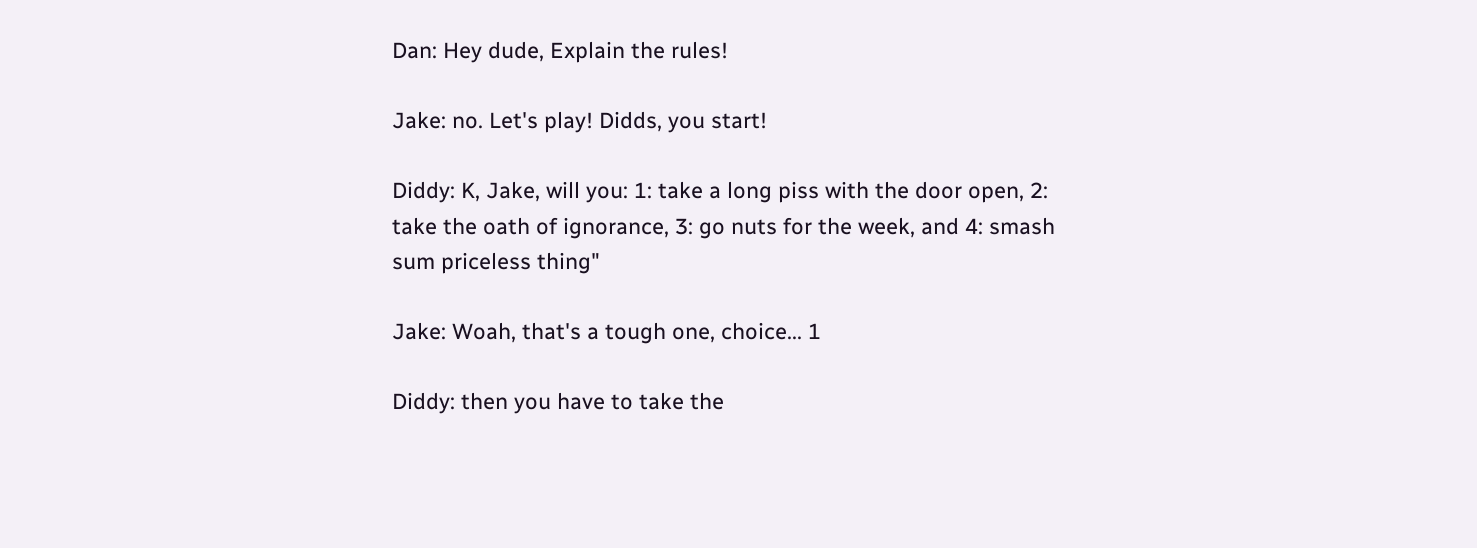Dan: Hey dude, Explain the rules!

Jake: no. Let's play! Didds, you start!

Diddy: K, Jake, will you: 1: take a long piss with the door open, 2: take the oath of ignorance, 3: go nuts for the week, and 4: smash sum priceless thing"

Jake: Woah, that's a tough one, choice... 1

Diddy: then you have to take the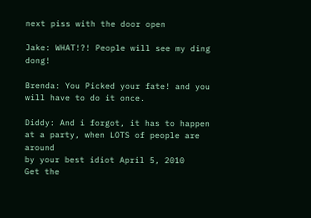next piss with the door open

Jake: WHAT!?! People will see my ding dong!

Brenda: You Picked your fate! and you will have to do it once.

Diddy: And i forgot, it has to happen at a party, when LOTS of people are around
by your best idiot April 5, 2010
Get the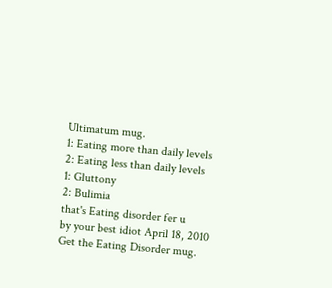Ultimatum mug.
1: Eating more than daily levels
2: Eating less than daily levels
1: Gluttony
2: Bulimia
that's Eating disorder fer u
by your best idiot April 18, 2010
Get the Eating Disorder mug.